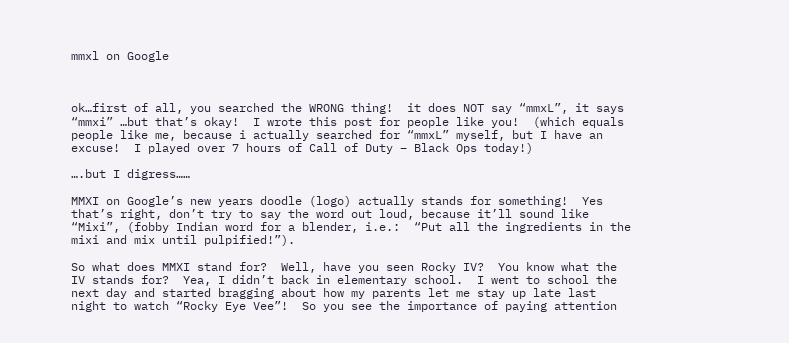mmxl on Google



ok…first of all, you searched the WRONG thing!  it does NOT say “mmxL”, it says “mmxi” …but that’s okay!  I wrote this post for people like you!  (which equals people like me, because i actually searched for “mmxL” myself, but I have an excuse!  I played over 7 hours of Call of Duty – Black Ops today!)

….but I digress……

MMXI on Google’s new years doodle (logo) actually stands for something!  Yes that’s right, don’t try to say the word out loud, because it’ll sound like “Mixi”, (fobby Indian word for a blender, i.e.:  “Put all the ingredients in the mixi and mix until pulpified!”).

So what does MMXI stand for?  Well, have you seen Rocky IV?  You know what the IV stands for?  Yea, I didn’t back in elementary school.  I went to school the next day and started bragging about how my parents let me stay up late last night to watch “Rocky Eye Vee”!  So you see the importance of paying attention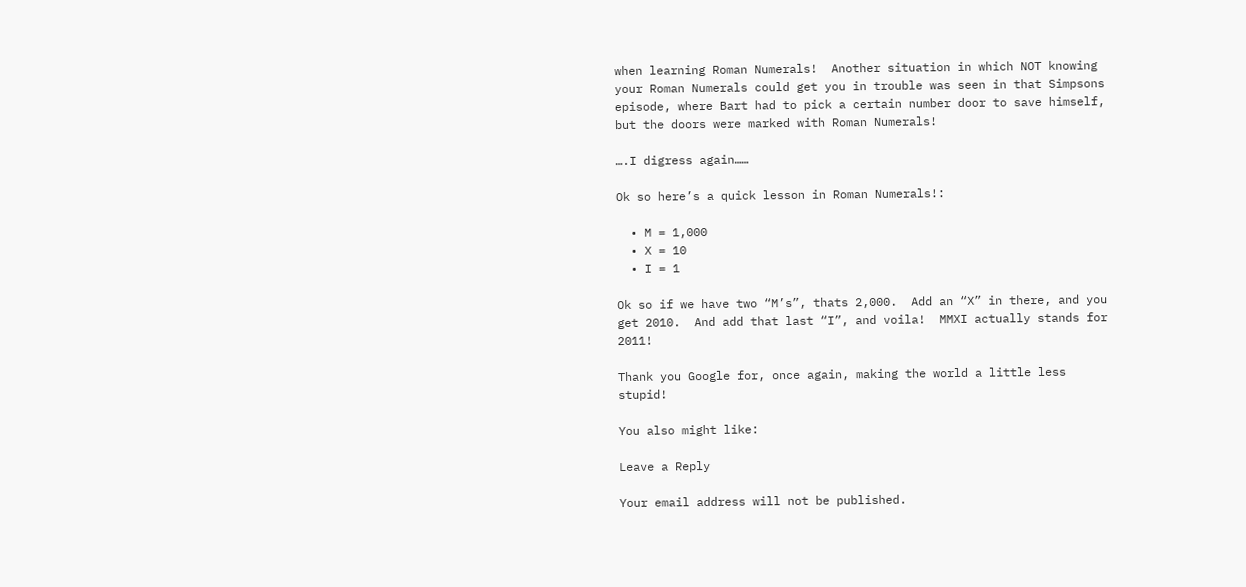when learning Roman Numerals!  Another situation in which NOT knowing your Roman Numerals could get you in trouble was seen in that Simpsons episode, where Bart had to pick a certain number door to save himself, but the doors were marked with Roman Numerals!

….I digress again……

Ok so here’s a quick lesson in Roman Numerals!:

  • M = 1,000
  • X = 10
  • I = 1

Ok so if we have two “M’s”, thats 2,000.  Add an “X” in there, and you get 2010.  And add that last “I”, and voila!  MMXI actually stands for 2011!

Thank you Google for, once again, making the world a little less stupid!

You also might like:

Leave a Reply

Your email address will not be published.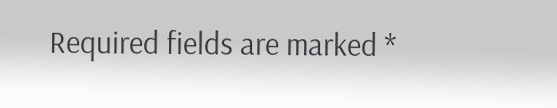Required fields are marked *